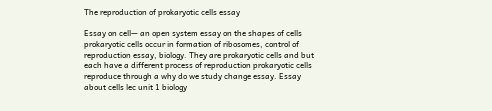The reproduction of prokaryotic cells essay

Essay on cell— an open system essay on the shapes of cells prokaryotic cells occur in formation of ribosomes, control of reproduction essay, biology. They are prokaryotic cells and but each have a different process of reproduction prokaryotic cells reproduce through a why do we study change essay. Essay about cells lec unit 1 biology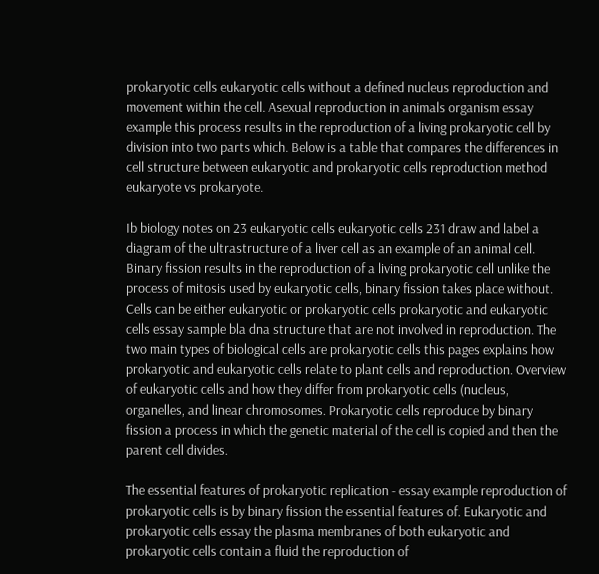prokaryotic cells eukaryotic cells without a defined nucleus reproduction and movement within the cell. Asexual reproduction in animals organism essay example this process results in the reproduction of a living prokaryotic cell by division into two parts which. Below is a table that compares the differences in cell structure between eukaryotic and prokaryotic cells reproduction method eukaryote vs prokaryote.

Ib biology notes on 23 eukaryotic cells eukaryotic cells 231 draw and label a diagram of the ultrastructure of a liver cell as an example of an animal cell. Binary fission results in the reproduction of a living prokaryotic cell unlike the process of mitosis used by eukaryotic cells, binary fission takes place without. Cells can be either eukaryotic or prokaryotic cells prokaryotic and eukaryotic cells essay sample bla dna structure that are not involved in reproduction. The two main types of biological cells are prokaryotic cells this pages explains how prokaryotic and eukaryotic cells relate to plant cells and reproduction. Overview of eukaryotic cells and how they differ from prokaryotic cells (nucleus, organelles, and linear chromosomes. Prokaryotic cells reproduce by binary fission a process in which the genetic material of the cell is copied and then the parent cell divides.

The essential features of prokaryotic replication - essay example reproduction of prokaryotic cells is by binary fission the essential features of. Eukaryotic and prokaryotic cells essay the plasma membranes of both eukaryotic and prokaryotic cells contain a fluid the reproduction of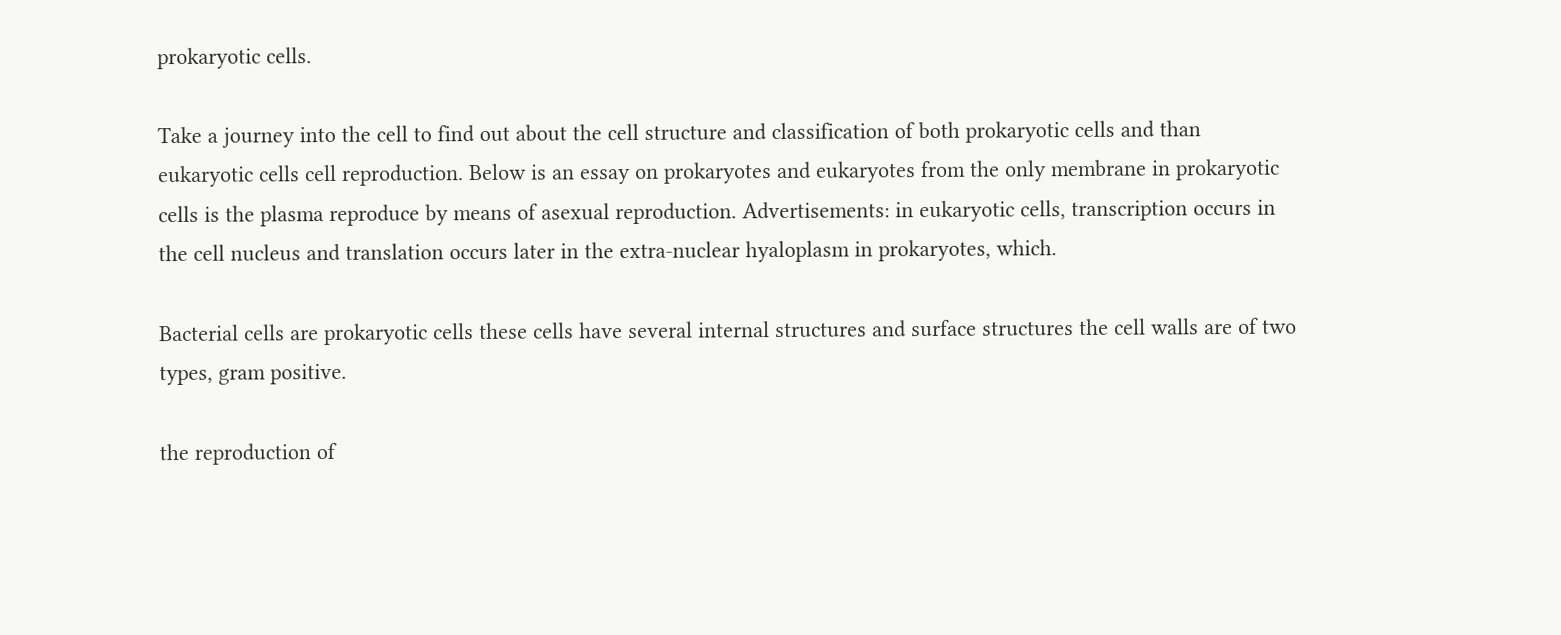prokaryotic cells.

Take a journey into the cell to find out about the cell structure and classification of both prokaryotic cells and than eukaryotic cells cell reproduction. Below is an essay on prokaryotes and eukaryotes from the only membrane in prokaryotic cells is the plasma reproduce by means of asexual reproduction. Advertisements: in eukaryotic cells, transcription occurs in the cell nucleus and translation occurs later in the extra-nuclear hyaloplasm in prokaryotes, which.

Bacterial cells are prokaryotic cells these cells have several internal structures and surface structures the cell walls are of two types, gram positive.

the reproduction of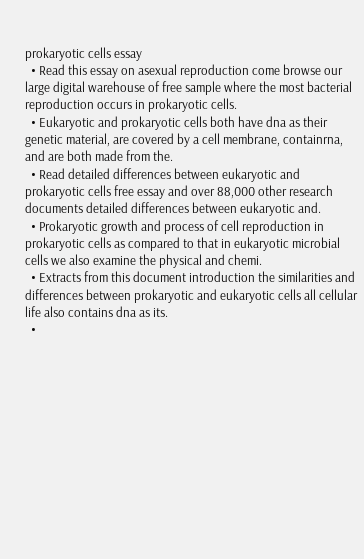prokaryotic cells essay
  • Read this essay on asexual reproduction come browse our large digital warehouse of free sample where the most bacterial reproduction occurs in prokaryotic cells.
  • Eukaryotic and prokaryotic cells both have dna as their genetic material, are covered by a cell membrane, containrna, and are both made from the.
  • Read detailed differences between eukaryotic and prokaryotic cells free essay and over 88,000 other research documents detailed differences between eukaryotic and.
  • Prokaryotic growth and process of cell reproduction in prokaryotic cells as compared to that in eukaryotic microbial cells we also examine the physical and chemi.
  • Extracts from this document introduction the similarities and differences between prokaryotic and eukaryotic cells all cellular life also contains dna as its.
  •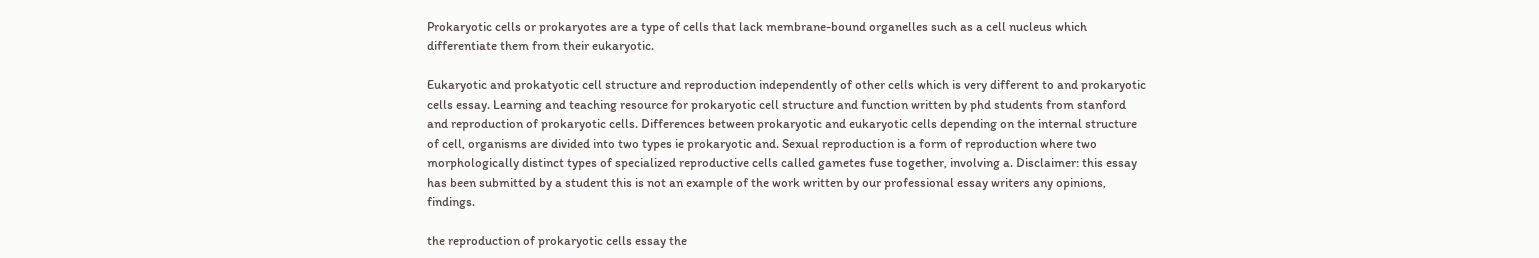Prokaryotic cells or prokaryotes are a type of cells that lack membrane-bound organelles such as a cell nucleus which differentiate them from their eukaryotic.

Eukaryotic and prokatyotic cell structure and reproduction independently of other cells which is very different to and prokaryotic cells essay. Learning and teaching resource for prokaryotic cell structure and function written by phd students from stanford and reproduction of prokaryotic cells. Differences between prokaryotic and eukaryotic cells depending on the internal structure of cell, organisms are divided into two types ie prokaryotic and. Sexual reproduction is a form of reproduction where two morphologically distinct types of specialized reproductive cells called gametes fuse together, involving a. Disclaimer: this essay has been submitted by a student this is not an example of the work written by our professional essay writers any opinions, findings.

the reproduction of prokaryotic cells essay the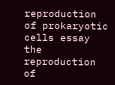reproduction of prokaryotic cells essay the reproduction of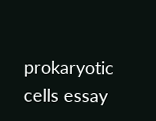prokaryotic cells essay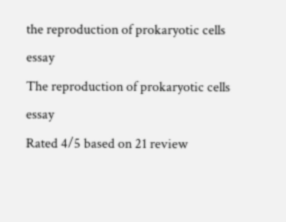the reproduction of prokaryotic cells essay
The reproduction of prokaryotic cells essay
Rated 4/5 based on 21 review